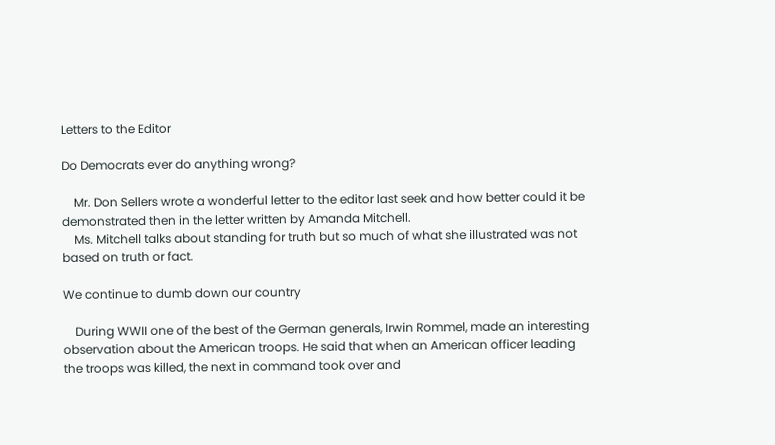Letters to the Editor

Do Democrats ever do anything wrong?

    Mr. Don Sellers wrote a wonderful letter to the editor last seek and how better could it be demonstrated then in the letter written by Amanda Mitchell.
    Ms. Mitchell talks about standing for truth but so much of what she illustrated was not based on truth or fact.

We continue to dumb down our country

    During WWII one of the best of the German generals, Irwin Rommel, made an interesting observation about the American troops. He said that when an American officer leading the troops was killed, the next in command took over and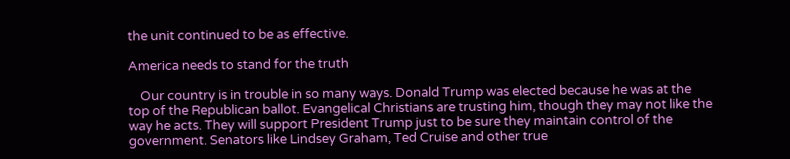the unit continued to be as effective.

America needs to stand for the truth

    Our country is in trouble in so many ways. Donald Trump was elected because he was at the top of the Republican ballot. Evangelical Christians are trusting him, though they may not like the way he acts. They will support President Trump just to be sure they maintain control of the government. Senators like Lindsey Graham, Ted Cruise and other true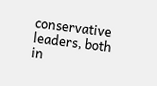conservative leaders, both in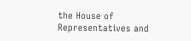the House of Representatives and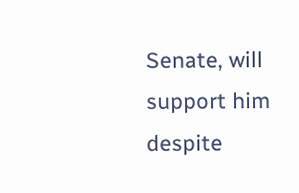Senate, will support him despite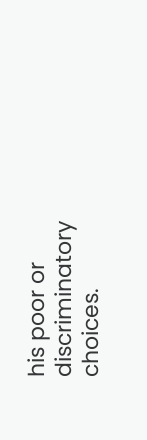his poor or discriminatory choices.